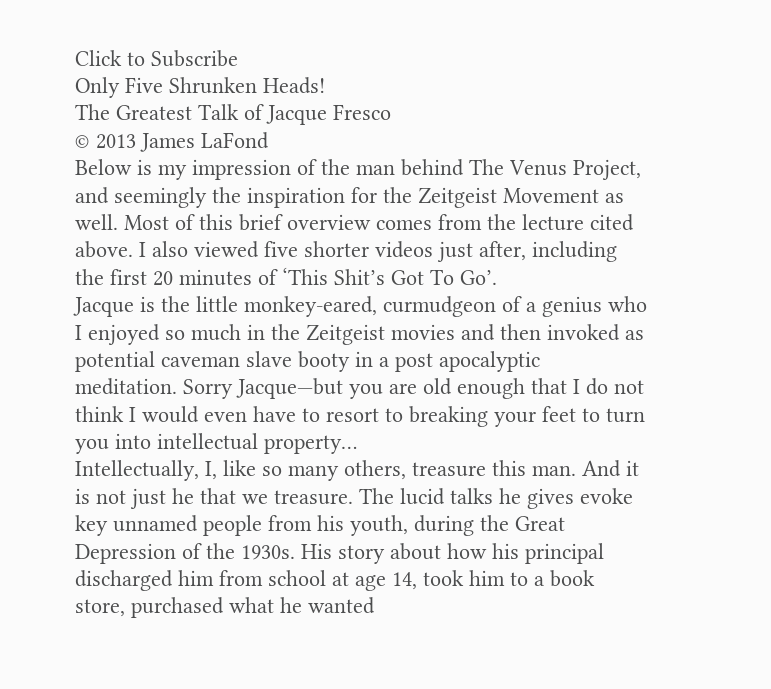Click to Subscribe
Only Five Shrunken Heads!
The Greatest Talk of Jacque Fresco
© 2013 James LaFond
Below is my impression of the man behind The Venus Project, and seemingly the inspiration for the Zeitgeist Movement as well. Most of this brief overview comes from the lecture cited above. I also viewed five shorter videos just after, including the first 20 minutes of ‘This Shit’s Got To Go’.
Jacque is the little monkey-eared, curmudgeon of a genius who I enjoyed so much in the Zeitgeist movies and then invoked as potential caveman slave booty in a post apocalyptic meditation. Sorry Jacque—but you are old enough that I do not think I would even have to resort to breaking your feet to turn you into intellectual property…
Intellectually, I, like so many others, treasure this man. And it is not just he that we treasure. The lucid talks he gives evoke key unnamed people from his youth, during the Great Depression of the 1930s. His story about how his principal discharged him from school at age 14, took him to a book store, purchased what he wanted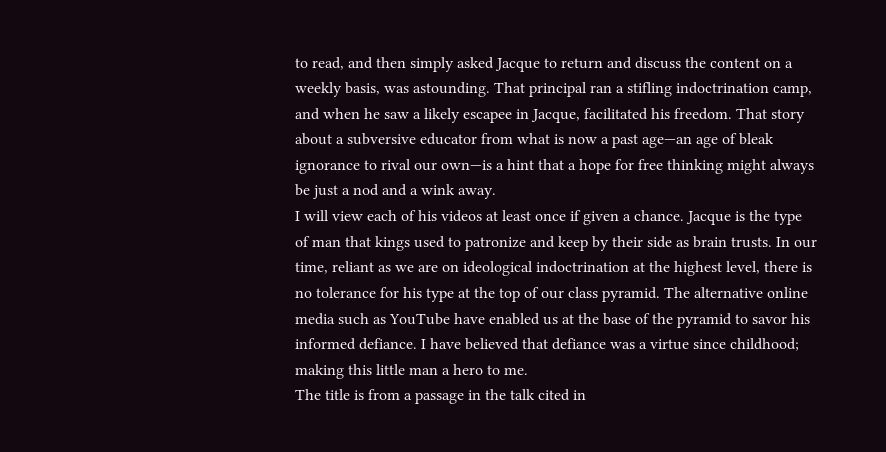to read, and then simply asked Jacque to return and discuss the content on a weekly basis, was astounding. That principal ran a stifling indoctrination camp, and when he saw a likely escapee in Jacque, facilitated his freedom. That story about a subversive educator from what is now a past age—an age of bleak ignorance to rival our own—is a hint that a hope for free thinking might always be just a nod and a wink away.
I will view each of his videos at least once if given a chance. Jacque is the type of man that kings used to patronize and keep by their side as brain trusts. In our time, reliant as we are on ideological indoctrination at the highest level, there is no tolerance for his type at the top of our class pyramid. The alternative online media such as YouTube have enabled us at the base of the pyramid to savor his informed defiance. I have believed that defiance was a virtue since childhood; making this little man a hero to me.
The title is from a passage in the talk cited in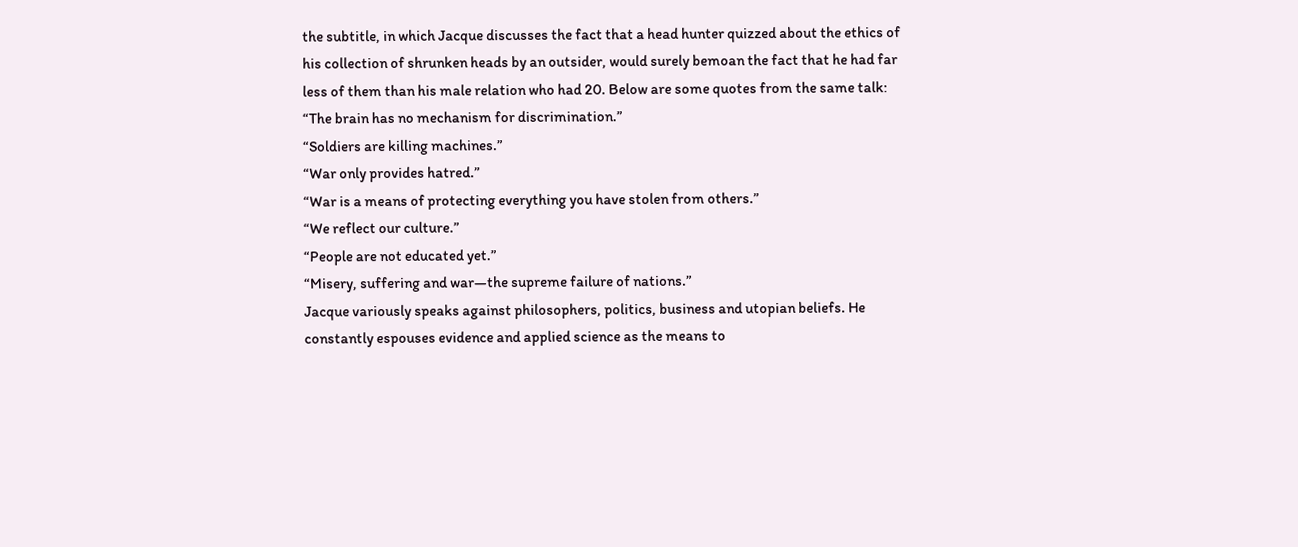the subtitle, in which Jacque discusses the fact that a head hunter quizzed about the ethics of his collection of shrunken heads by an outsider, would surely bemoan the fact that he had far less of them than his male relation who had 20. Below are some quotes from the same talk:
“The brain has no mechanism for discrimination.”
“Soldiers are killing machines.”
“War only provides hatred.”
“War is a means of protecting everything you have stolen from others.”
“We reflect our culture.”
“People are not educated yet.”
“Misery, suffering and war—the supreme failure of nations.”
Jacque variously speaks against philosophers, politics, business and utopian beliefs. He constantly espouses evidence and applied science as the means to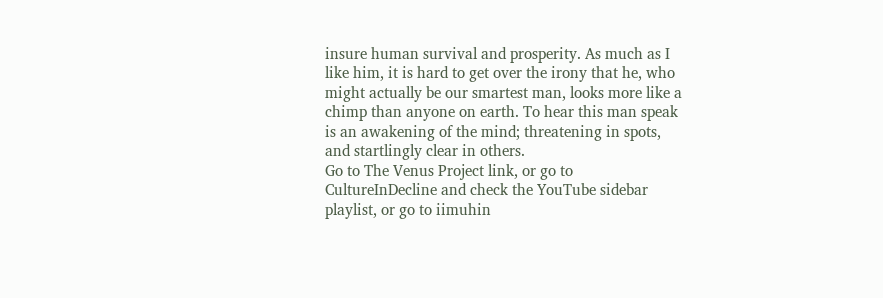insure human survival and prosperity. As much as I like him, it is hard to get over the irony that he, who might actually be our smartest man, looks more like a chimp than anyone on earth. To hear this man speak is an awakening of the mind; threatening in spots, and startlingly clear in others.
Go to The Venus Project link, or go to CultureInDecline and check the YouTube sidebar playlist, or go to iimuhin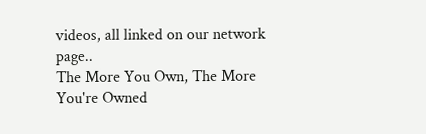videos, all linked on our network page..
The More You Own, The More You're Owned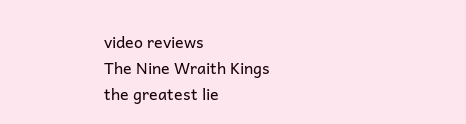video reviews
The Nine Wraith Kings
the greatest lie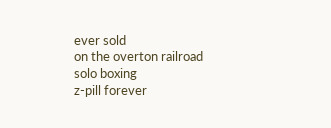ever sold
on the overton railroad
solo boxing
z-pill forever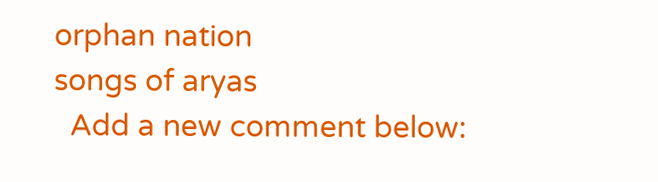orphan nation
songs of aryas
  Add a new comment below: